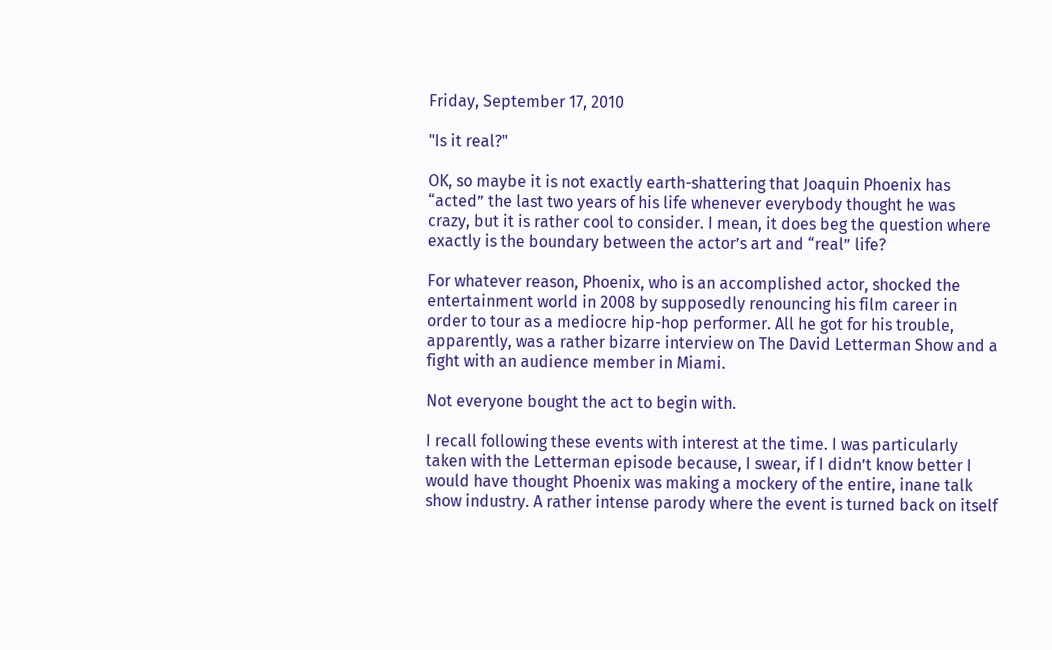Friday, September 17, 2010

"Is it real?"

OK, so maybe it is not exactly earth-shattering that Joaquin Phoenix has “acted” the last two years of his life whenever everybody thought he was crazy, but it is rather cool to consider. I mean, it does beg the question where exactly is the boundary between the actor’s art and “real” life?

For whatever reason, Phoenix, who is an accomplished actor, shocked the entertainment world in 2008 by supposedly renouncing his film career in order to tour as a mediocre hip-hop performer. All he got for his trouble, apparently, was a rather bizarre interview on The David Letterman Show and a fight with an audience member in Miami.

Not everyone bought the act to begin with.

I recall following these events with interest at the time. I was particularly taken with the Letterman episode because, I swear, if I didn’t know better I would have thought Phoenix was making a mockery of the entire, inane talk show industry. A rather intense parody where the event is turned back on itself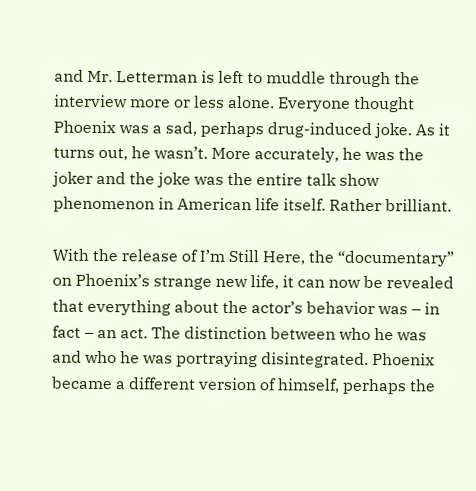and Mr. Letterman is left to muddle through the interview more or less alone. Everyone thought Phoenix was a sad, perhaps drug-induced joke. As it turns out, he wasn’t. More accurately, he was the joker and the joke was the entire talk show phenomenon in American life itself. Rather brilliant.

With the release of I’m Still Here, the “documentary” on Phoenix’s strange new life, it can now be revealed that everything about the actor’s behavior was – in fact – an act. The distinction between who he was and who he was portraying disintegrated. Phoenix became a different version of himself, perhaps the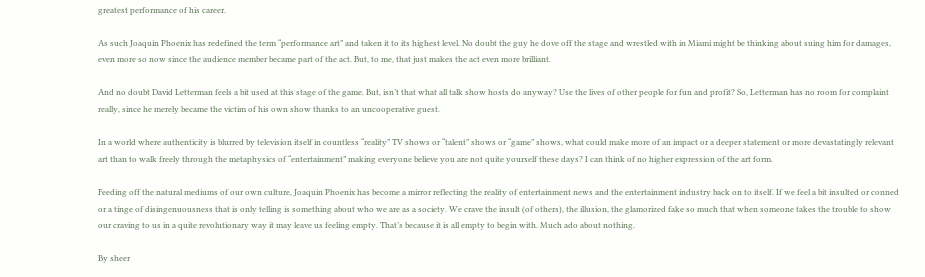greatest performance of his career.

As such Joaquin Phoenix has redefined the term “performance art” and taken it to its highest level. No doubt the guy he dove off the stage and wrestled with in Miami might be thinking about suing him for damages, even more so now since the audience member became part of the act. But, to me, that just makes the act even more brilliant.

And no doubt David Letterman feels a bit used at this stage of the game. But, isn’t that what all talk show hosts do anyway? Use the lives of other people for fun and profit? So, Letterman has no room for complaint really, since he merely became the victim of his own show thanks to an uncooperative guest.

In a world where authenticity is blurred by television itself in countless “reality” TV shows or “talent” shows or “game” shows, what could make more of an impact or a deeper statement or more devastatingly relevant art than to walk freely through the metaphysics of “entertainment” making everyone believe you are not quite yourself these days? I can think of no higher expression of the art form.

Feeding off the natural mediums of our own culture, Joaquin Phoenix has become a mirror reflecting the reality of entertainment news and the entertainment industry back on to itself. If we feel a bit insulted or conned or a tinge of disingenuousness that is only telling is something about who we are as a society. We crave the insult (of others), the illusion, the glamorized fake so much that when someone takes the trouble to show our craving to us in a quite revolutionary way it may leave us feeling empty. That’s because it is all empty to begin with. Much ado about nothing.

By sheer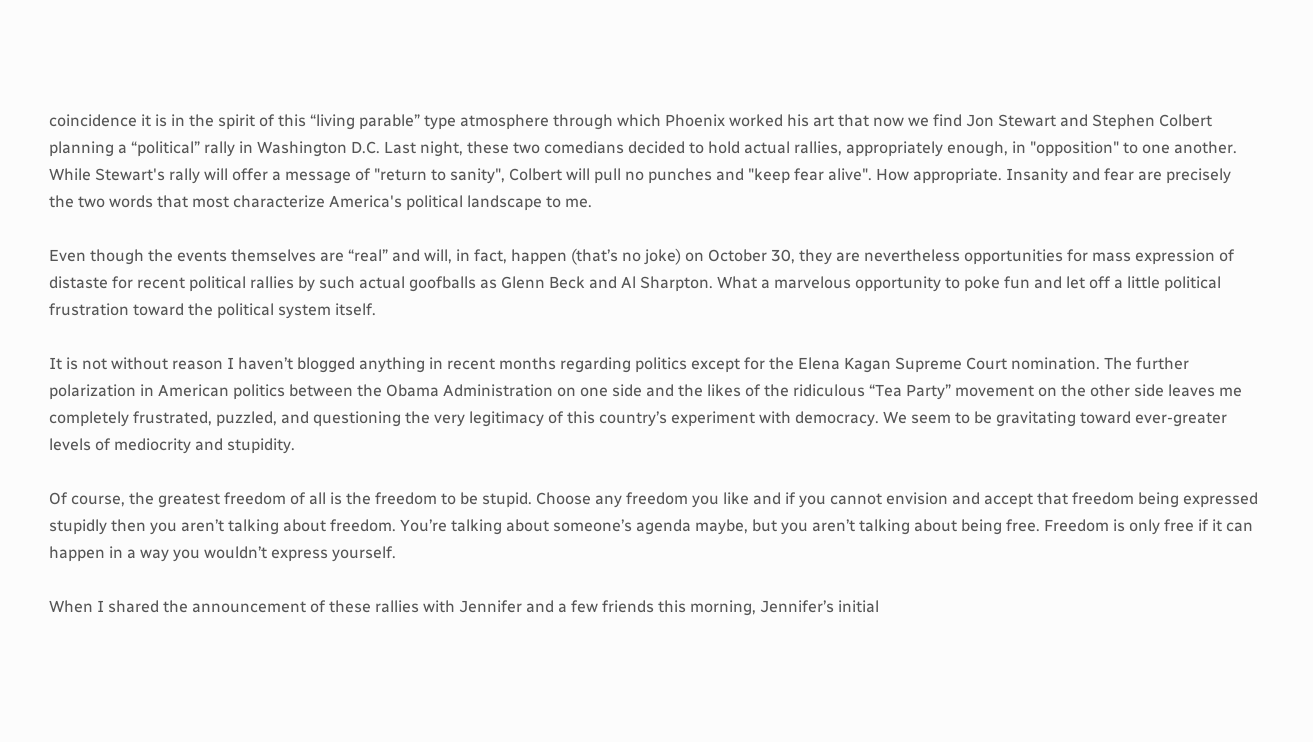coincidence it is in the spirit of this “living parable” type atmosphere through which Phoenix worked his art that now we find Jon Stewart and Stephen Colbert planning a “political” rally in Washington D.C. Last night, these two comedians decided to hold actual rallies, appropriately enough, in "opposition" to one another. While Stewart's rally will offer a message of "return to sanity", Colbert will pull no punches and "keep fear alive". How appropriate. Insanity and fear are precisely the two words that most characterize America's political landscape to me.

Even though the events themselves are “real” and will, in fact, happen (that’s no joke) on October 30, they are nevertheless opportunities for mass expression of distaste for recent political rallies by such actual goofballs as Glenn Beck and Al Sharpton. What a marvelous opportunity to poke fun and let off a little political frustration toward the political system itself.

It is not without reason I haven’t blogged anything in recent months regarding politics except for the Elena Kagan Supreme Court nomination. The further polarization in American politics between the Obama Administration on one side and the likes of the ridiculous “Tea Party” movement on the other side leaves me completely frustrated, puzzled, and questioning the very legitimacy of this country’s experiment with democracy. We seem to be gravitating toward ever-greater levels of mediocrity and stupidity.

Of course, the greatest freedom of all is the freedom to be stupid. Choose any freedom you like and if you cannot envision and accept that freedom being expressed stupidly then you aren’t talking about freedom. You’re talking about someone’s agenda maybe, but you aren’t talking about being free. Freedom is only free if it can happen in a way you wouldn’t express yourself.

When I shared the announcement of these rallies with Jennifer and a few friends this morning, Jennifer’s initial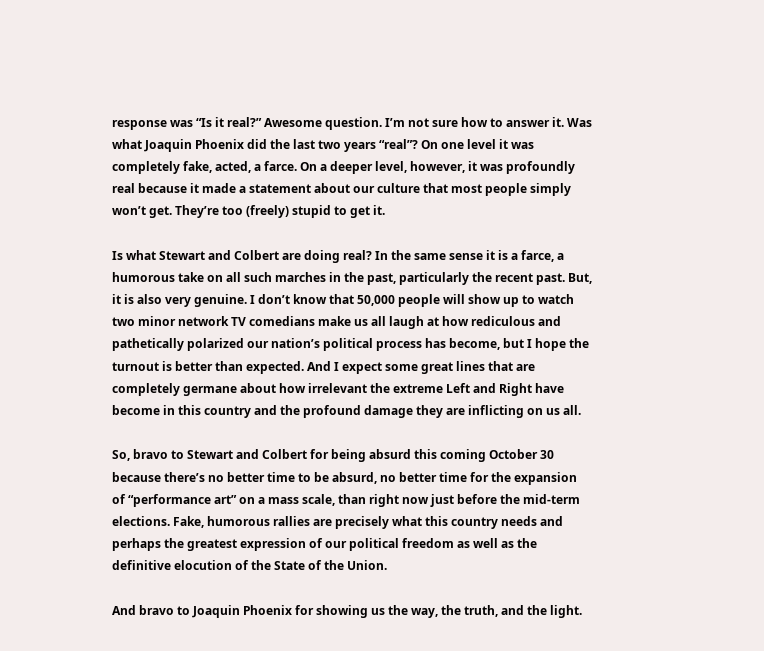response was “Is it real?” Awesome question. I’m not sure how to answer it. Was what Joaquin Phoenix did the last two years “real”? On one level it was completely fake, acted, a farce. On a deeper level, however, it was profoundly real because it made a statement about our culture that most people simply won’t get. They’re too (freely) stupid to get it.

Is what Stewart and Colbert are doing real? In the same sense it is a farce, a humorous take on all such marches in the past, particularly the recent past. But, it is also very genuine. I don’t know that 50,000 people will show up to watch two minor network TV comedians make us all laugh at how rediculous and pathetically polarized our nation’s political process has become, but I hope the turnout is better than expected. And I expect some great lines that are completely germane about how irrelevant the extreme Left and Right have become in this country and the profound damage they are inflicting on us all.

So, bravo to Stewart and Colbert for being absurd this coming October 30 because there’s no better time to be absurd, no better time for the expansion of “performance art” on a mass scale, than right now just before the mid-term elections. Fake, humorous rallies are precisely what this country needs and perhaps the greatest expression of our political freedom as well as the definitive elocution of the State of the Union.

And bravo to Joaquin Phoenix for showing us the way, the truth, and the light.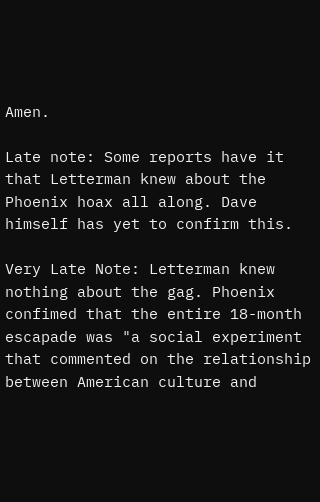Amen.

Late note: Some reports have it that Letterman knew about the Phoenix hoax all along. Dave himself has yet to confirm this.

Very Late Note: Letterman knew nothing about the gag. Phoenix confimed that the entire 18-month escapade was "a social experiment that commented on the relationship between American culture and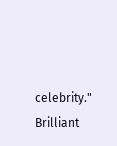celebrity." Brilliant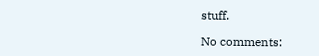stuff.

No comments: